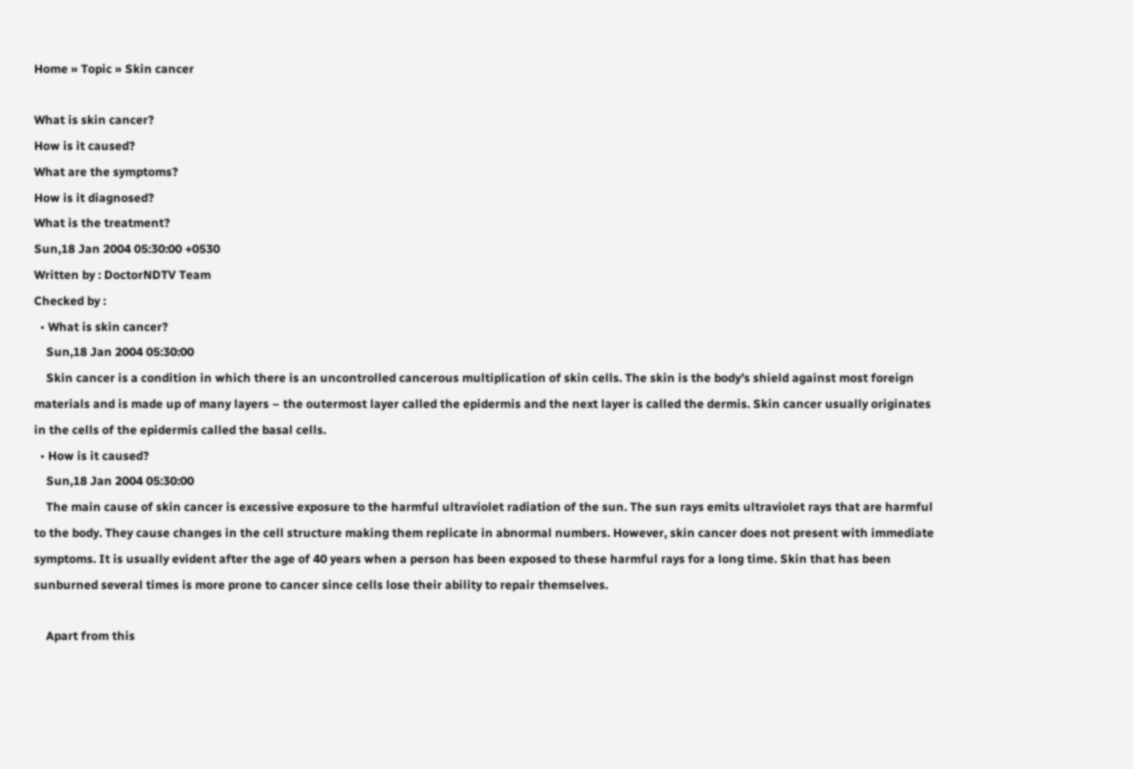Home » Topic » Skin cancer

What is skin cancer?
How is it caused?
What are the symptoms?
How is it diagnosed?
What is the treatment?
Sun,18 Jan 2004 05:30:00 +0530
Written by : DoctorNDTV Team
Checked by :
  • What is skin cancer?
    Sun,18 Jan 2004 05:30:00
    Skin cancer is a condition in which there is an uncontrolled cancerous multiplication of skin cells. The skin is the body’s shield against most foreign materials and is made up of many layers – the outermost layer called the epidermis and the next layer is called the dermis. Skin cancer usually originates in the cells of the epidermis called the basal cells.
  • How is it caused?
    Sun,18 Jan 2004 05:30:00
    The main cause of skin cancer is excessive exposure to the harmful ultraviolet radiation of the sun. The sun rays emits ultraviolet rays that are harmful to the body. They cause changes in the cell structure making them replicate in abnormal numbers. However, skin cancer does not present with immediate symptoms. It is usually evident after the age of 40 years when a person has been exposed to these harmful rays for a long time. Skin that has been sunburned several times is more prone to cancer since cells lose their ability to repair themselves.

    Apart from this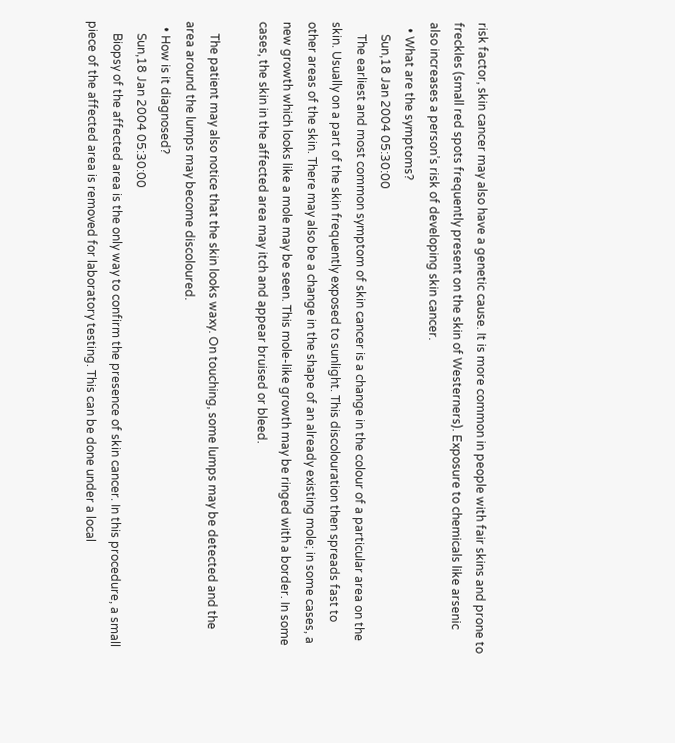risk factor, skin cancer may also have a genetic cause. It is more common in people with fair skins and prone to freckles (small red spots frequently present on the skin of Westerners). Exposure to chemicals like arsenic also increases a person’s risk of developing skin cancer.
  • What are the symptoms?
    Sun,18 Jan 2004 05:30:00
    The earliest and most common symptom of skin cancer is a change in the colour of a particular area on the skin. Usually on a part of the skin frequently exposed to sunlight. This discolouration then spreads fast to other areas of the skin. There may also be a change in the shape of an already existing mole; in some cases, a new growth which looks like a mole may be seen. This mole-like growth may be ringed with a border. In some cases, the skin in the affected area may itch and appear bruised or bleed.

    The patient may also notice that the skin looks waxy. On touching, some lumps may be detected and the area around the lumps may become discoloured.
  • How is it diagnosed?
    Sun,18 Jan 2004 05:30:00
    Biopsy of the affected area is the only way to confirm the presence of skin cancer. In this procedure, a small piece of the affected area is removed for laboratory testing. This can be done under a local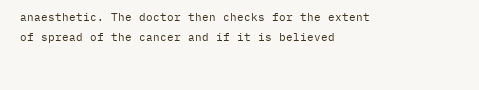anaesthetic. The doctor then checks for the extent of spread of the cancer and if it is believed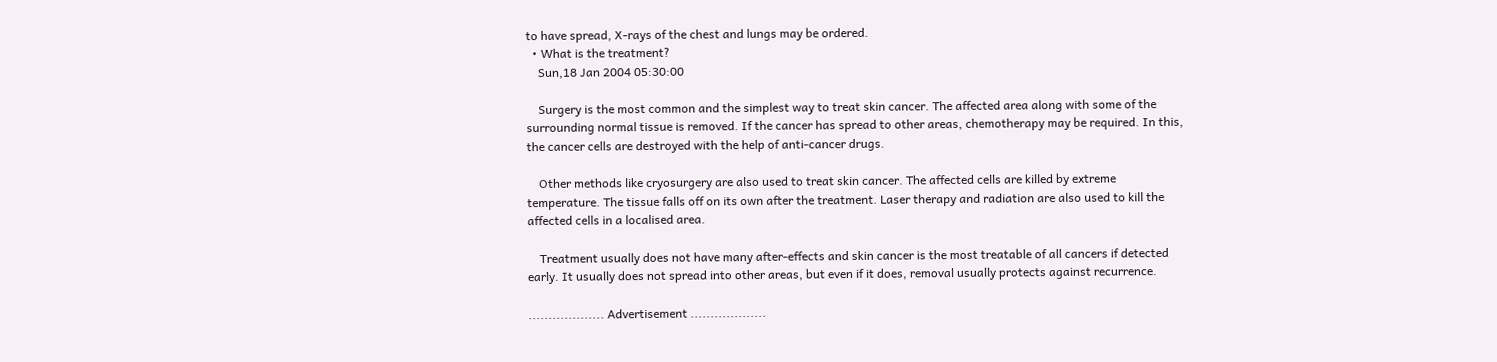to have spread, X-rays of the chest and lungs may be ordered.
  • What is the treatment?
    Sun,18 Jan 2004 05:30:00

    Surgery is the most common and the simplest way to treat skin cancer. The affected area along with some of the surrounding normal tissue is removed. If the cancer has spread to other areas, chemotherapy may be required. In this, the cancer cells are destroyed with the help of anti-cancer drugs.

    Other methods like cryosurgery are also used to treat skin cancer. The affected cells are killed by extreme temperature. The tissue falls off on its own after the treatment. Laser therapy and radiation are also used to kill the affected cells in a localised area.

    Treatment usually does not have many after-effects and skin cancer is the most treatable of all cancers if detected early. It usually does not spread into other areas, but even if it does, removal usually protects against recurrence.

................... Advertisement ...................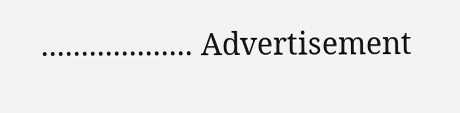................... Advertisement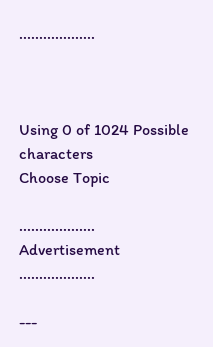...................



Using 0 of 1024 Possible characters
Choose Topic

................... Advertisement ...................

---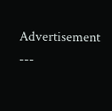Advertisement ---